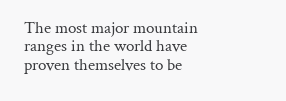The most major mountain ranges in the world have proven themselves to be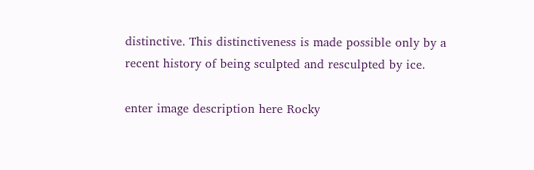distinctive. This distinctiveness is made possible only by a recent history of being sculpted and resculpted by ice.

enter image description here Rocky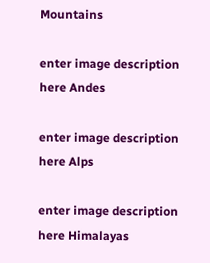Mountains

enter image description here Andes

enter image description here Alps

enter image description here Himalayas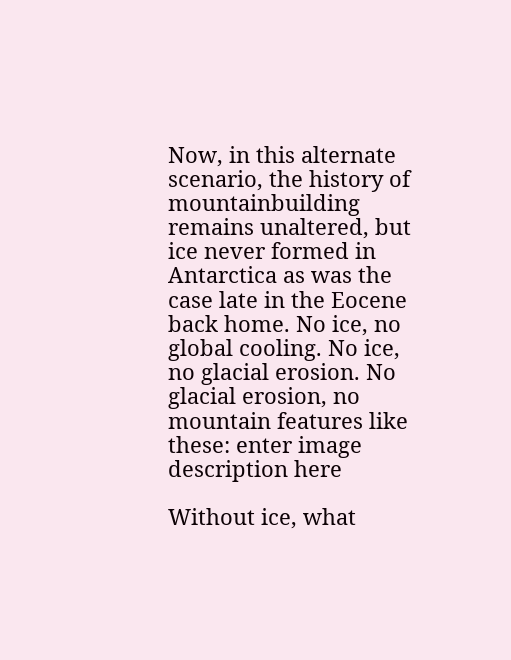Now, in this alternate scenario, the history of mountainbuilding remains unaltered, but ice never formed in Antarctica as was the case late in the Eocene back home. No ice, no global cooling. No ice, no glacial erosion. No glacial erosion, no mountain features like these: enter image description here

Without ice, what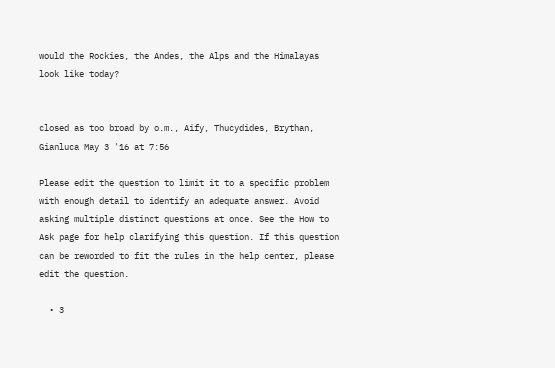would the Rockies, the Andes, the Alps and the Himalayas look like today?


closed as too broad by o.m., Aify, Thucydides, Brythan, Gianluca May 3 '16 at 7:56

Please edit the question to limit it to a specific problem with enough detail to identify an adequate answer. Avoid asking multiple distinct questions at once. See the How to Ask page for help clarifying this question. If this question can be reworded to fit the rules in the help center, please edit the question.

  • 3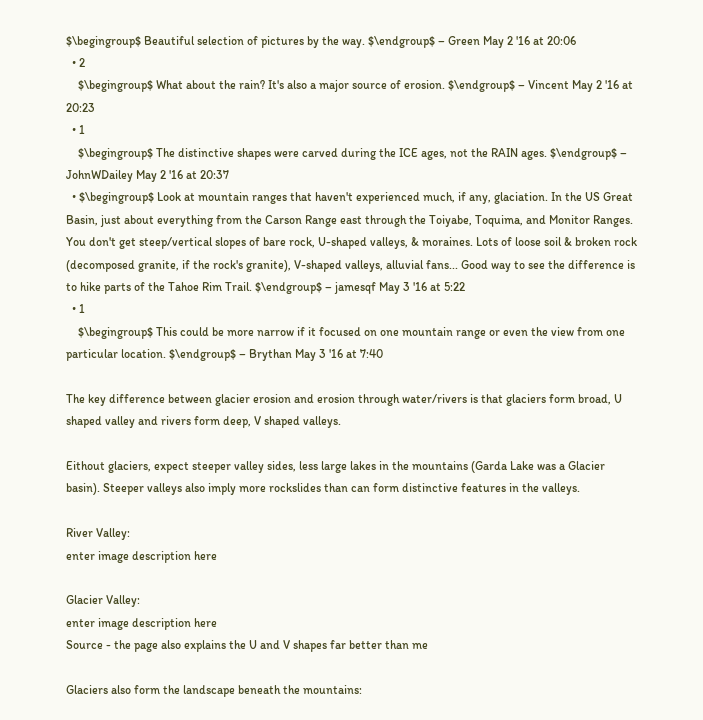$\begingroup$ Beautiful selection of pictures by the way. $\endgroup$ – Green May 2 '16 at 20:06
  • 2
    $\begingroup$ What about the rain? It's also a major source of erosion. $\endgroup$ – Vincent May 2 '16 at 20:23
  • 1
    $\begingroup$ The distinctive shapes were carved during the ICE ages, not the RAIN ages. $\endgroup$ – JohnWDailey May 2 '16 at 20:37
  • $\begingroup$ Look at mountain ranges that haven't experienced much, if any, glaciation. In the US Great Basin, just about everything from the Carson Range east through the Toiyabe, Toquima, and Monitor Ranges. You don't get steep/vertical slopes of bare rock, U-shaped valleys, & moraines. Lots of loose soil & broken rock (decomposed granite, if the rock's granite), V-shaped valleys, alluvial fans... Good way to see the difference is to hike parts of the Tahoe Rim Trail. $\endgroup$ – jamesqf May 3 '16 at 5:22
  • 1
    $\begingroup$ This could be more narrow if it focused on one mountain range or even the view from one particular location. $\endgroup$ – Brythan May 3 '16 at 7:40

The key difference between glacier erosion and erosion through water/rivers is that glaciers form broad, U shaped valley and rivers form deep, V shaped valleys.

Eithout glaciers, expect steeper valley sides, less large lakes in the mountains (Garda Lake was a Glacier basin). Steeper valleys also imply more rockslides than can form distinctive features in the valleys.

River Valley:
enter image description here

Glacier Valley:
enter image description here
Source - the page also explains the U and V shapes far better than me

Glaciers also form the landscape beneath the mountains: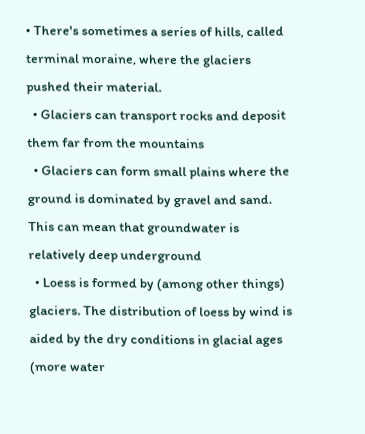• There's sometimes a series of hills, called terminal moraine, where the glaciers pushed their material.
  • Glaciers can transport rocks and deposit them far from the mountains
  • Glaciers can form small plains where the ground is dominated by gravel and sand. This can mean that groundwater is relatively deep underground
  • Loess is formed by (among other things) glaciers. The distribution of loess by wind is aided by the dry conditions in glacial ages (more water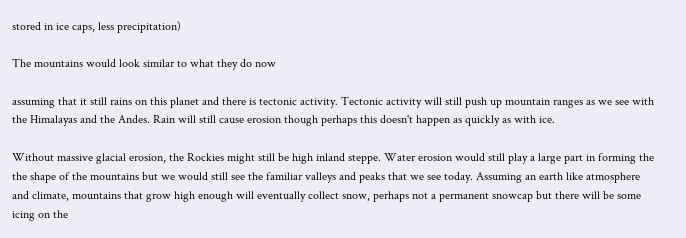stored in ice caps, less precipitation)

The mountains would look similar to what they do now

assuming that it still rains on this planet and there is tectonic activity. Tectonic activity will still push up mountain ranges as we see with the Himalayas and the Andes. Rain will still cause erosion though perhaps this doesn't happen as quickly as with ice.

Without massive glacial erosion, the Rockies might still be high inland steppe. Water erosion would still play a large part in forming the the shape of the mountains but we would still see the familiar valleys and peaks that we see today. Assuming an earth like atmosphere and climate, mountains that grow high enough will eventually collect snow, perhaps not a permanent snowcap but there will be some icing on the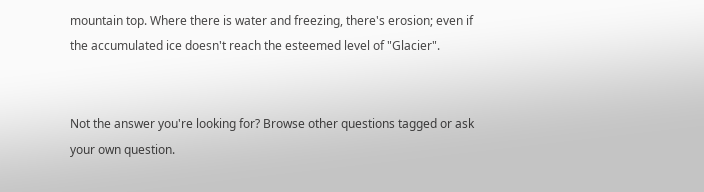mountain top. Where there is water and freezing, there's erosion; even if the accumulated ice doesn't reach the esteemed level of "Glacier".


Not the answer you're looking for? Browse other questions tagged or ask your own question.